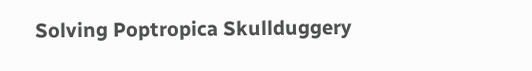Solving Poptropica Skullduggery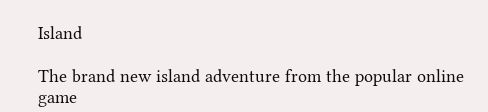Island

The brand new island adventure from the popular online game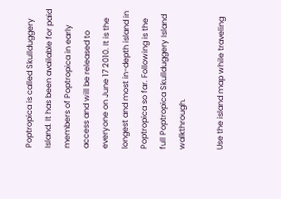Poptropica is called Skullduggery Island. It has been available for paid members of Poptropica in early access and will be released to everyone on June 17 2010. It is the longest and most in-depth island in Poptropica so far. Following is the full Poptropica Skullduggery Island walkthrough.

Use the island map while traveling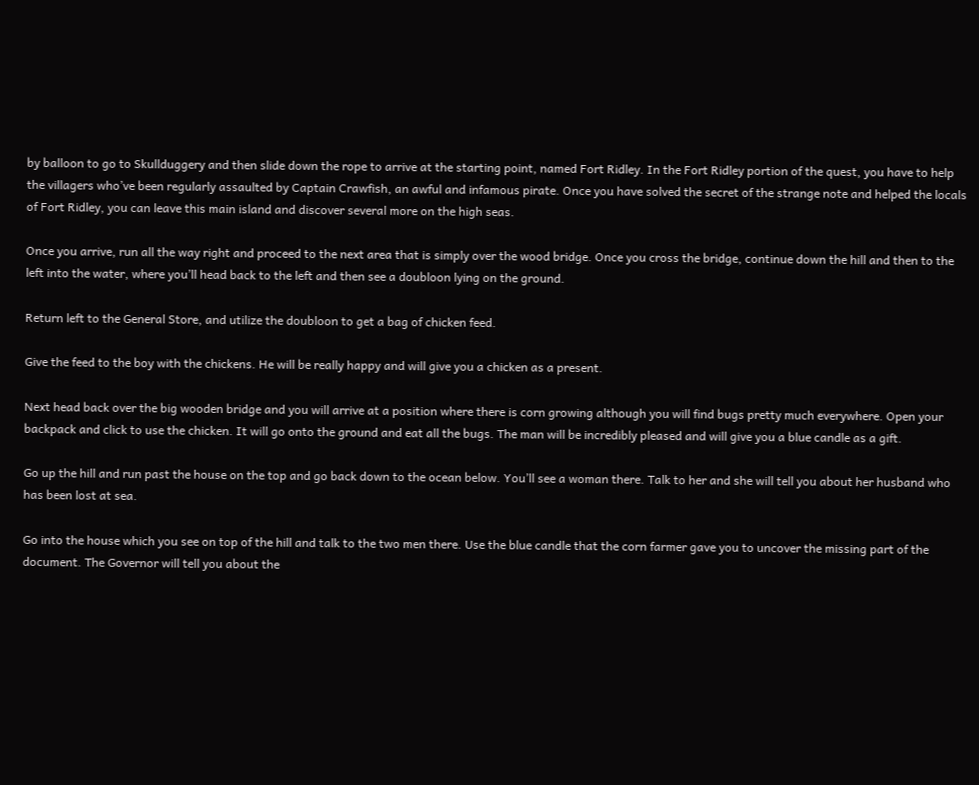by balloon to go to Skullduggery and then slide down the rope to arrive at the starting point, named Fort Ridley. In the Fort Ridley portion of the quest, you have to help the villagers who’ve been regularly assaulted by Captain Crawfish, an awful and infamous pirate. Once you have solved the secret of the strange note and helped the locals of Fort Ridley, you can leave this main island and discover several more on the high seas.

Once you arrive, run all the way right and proceed to the next area that is simply over the wood bridge. Once you cross the bridge, continue down the hill and then to the left into the water, where you’ll head back to the left and then see a doubloon lying on the ground.

Return left to the General Store, and utilize the doubloon to get a bag of chicken feed.

Give the feed to the boy with the chickens. He will be really happy and will give you a chicken as a present.

Next head back over the big wooden bridge and you will arrive at a position where there is corn growing although you will find bugs pretty much everywhere. Open your backpack and click to use the chicken. It will go onto the ground and eat all the bugs. The man will be incredibly pleased and will give you a blue candle as a gift.

Go up the hill and run past the house on the top and go back down to the ocean below. You’ll see a woman there. Talk to her and she will tell you about her husband who has been lost at sea.

Go into the house which you see on top of the hill and talk to the two men there. Use the blue candle that the corn farmer gave you to uncover the missing part of the document. The Governor will tell you about the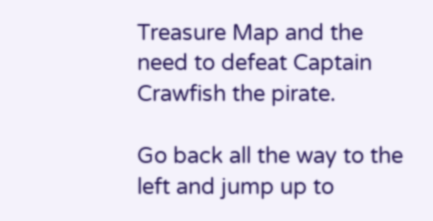Treasure Map and the need to defeat Captain Crawfish the pirate.

Go back all the way to the left and jump up to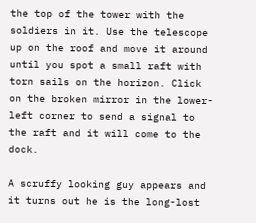the top of the tower with the soldiers in it. Use the telescope up on the roof and move it around until you spot a small raft with torn sails on the horizon. Click on the broken mirror in the lower-left corner to send a signal to the raft and it will come to the dock.

A scruffy looking guy appears and it turns out he is the long-lost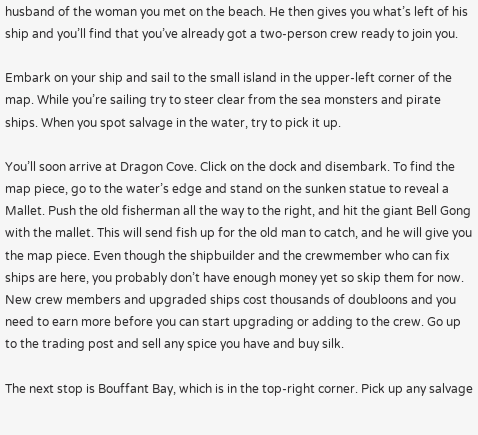husband of the woman you met on the beach. He then gives you what’s left of his ship and you’ll find that you’ve already got a two-person crew ready to join you.

Embark on your ship and sail to the small island in the upper-left corner of the map. While you’re sailing try to steer clear from the sea monsters and pirate ships. When you spot salvage in the water, try to pick it up.

You’ll soon arrive at Dragon Cove. Click on the dock and disembark. To find the map piece, go to the water’s edge and stand on the sunken statue to reveal a Mallet. Push the old fisherman all the way to the right, and hit the giant Bell Gong with the mallet. This will send fish up for the old man to catch, and he will give you the map piece. Even though the shipbuilder and the crewmember who can fix ships are here, you probably don’t have enough money yet so skip them for now. New crew members and upgraded ships cost thousands of doubloons and you need to earn more before you can start upgrading or adding to the crew. Go up to the trading post and sell any spice you have and buy silk.

The next stop is Bouffant Bay, which is in the top-right corner. Pick up any salvage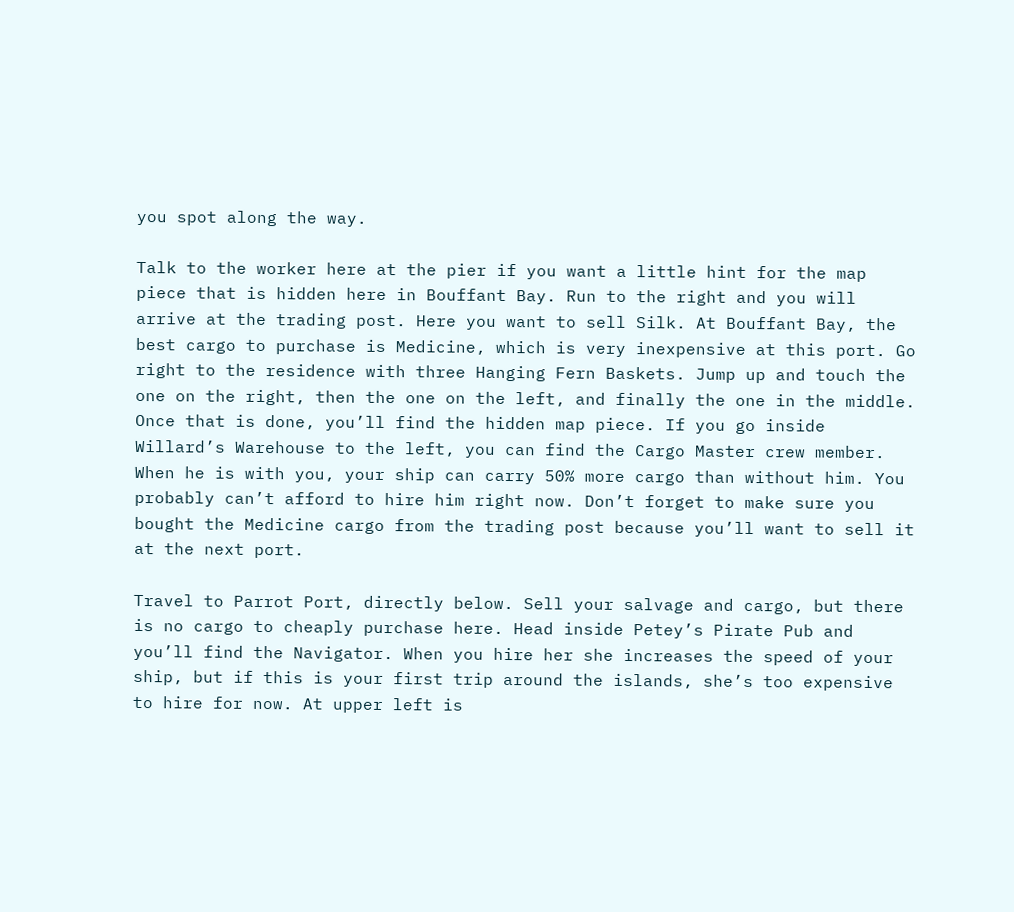you spot along the way.

Talk to the worker here at the pier if you want a little hint for the map piece that is hidden here in Bouffant Bay. Run to the right and you will arrive at the trading post. Here you want to sell Silk. At Bouffant Bay, the best cargo to purchase is Medicine, which is very inexpensive at this port. Go right to the residence with three Hanging Fern Baskets. Jump up and touch the one on the right, then the one on the left, and finally the one in the middle. Once that is done, you’ll find the hidden map piece. If you go inside Willard’s Warehouse to the left, you can find the Cargo Master crew member. When he is with you, your ship can carry 50% more cargo than without him. You probably can’t afford to hire him right now. Don’t forget to make sure you bought the Medicine cargo from the trading post because you’ll want to sell it at the next port.

Travel to Parrot Port, directly below. Sell your salvage and cargo, but there is no cargo to cheaply purchase here. Head inside Petey’s Pirate Pub and you’ll find the Navigator. When you hire her she increases the speed of your ship, but if this is your first trip around the islands, she’s too expensive to hire for now. At upper left is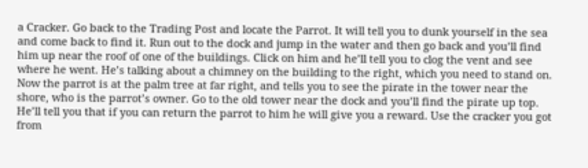a Cracker. Go back to the Trading Post and locate the Parrot. It will tell you to dunk yourself in the sea and come back to find it. Run out to the dock and jump in the water and then go back and you’ll find him up near the roof of one of the buildings. Click on him and he’ll tell you to clog the vent and see where he went. He’s talking about a chimney on the building to the right, which you need to stand on. Now the parrot is at the palm tree at far right, and tells you to see the pirate in the tower near the shore, who is the parrot’s owner. Go to the old tower near the dock and you’ll find the pirate up top. He’ll tell you that if you can return the parrot to him he will give you a reward. Use the cracker you got from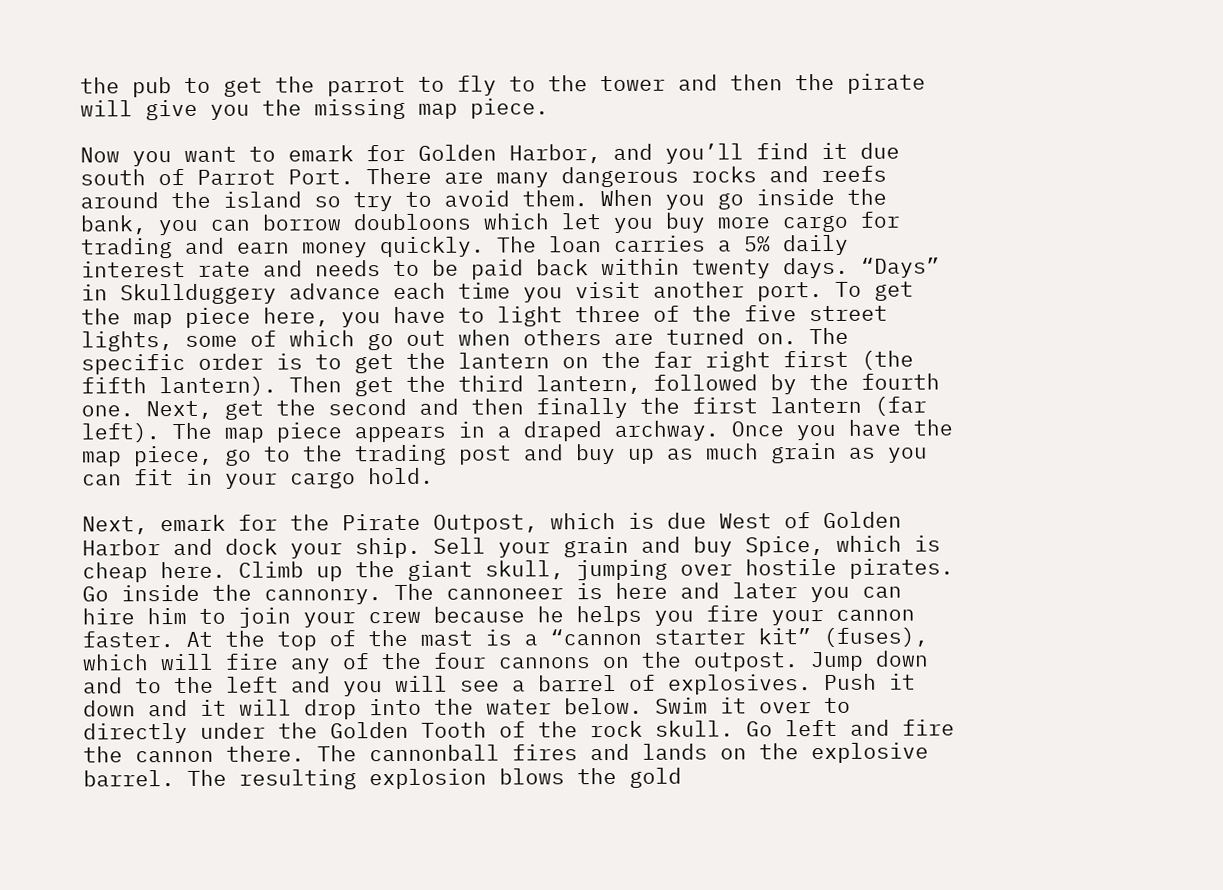the pub to get the parrot to fly to the tower and then the pirate will give you the missing map piece.

Now you want to emark for Golden Harbor, and you’ll find it due south of Parrot Port. There are many dangerous rocks and reefs around the island so try to avoid them. When you go inside the bank, you can borrow doubloons which let you buy more cargo for trading and earn money quickly. The loan carries a 5% daily interest rate and needs to be paid back within twenty days. “Days” in Skullduggery advance each time you visit another port. To get the map piece here, you have to light three of the five street lights, some of which go out when others are turned on. The specific order is to get the lantern on the far right first (the fifth lantern). Then get the third lantern, followed by the fourth one. Next, get the second and then finally the first lantern (far left). The map piece appears in a draped archway. Once you have the map piece, go to the trading post and buy up as much grain as you can fit in your cargo hold.

Next, emark for the Pirate Outpost, which is due West of Golden Harbor and dock your ship. Sell your grain and buy Spice, which is cheap here. Climb up the giant skull, jumping over hostile pirates. Go inside the cannonry. The cannoneer is here and later you can hire him to join your crew because he helps you fire your cannon faster. At the top of the mast is a “cannon starter kit” (fuses), which will fire any of the four cannons on the outpost. Jump down and to the left and you will see a barrel of explosives. Push it down and it will drop into the water below. Swim it over to directly under the Golden Tooth of the rock skull. Go left and fire the cannon there. The cannonball fires and lands on the explosive barrel. The resulting explosion blows the gold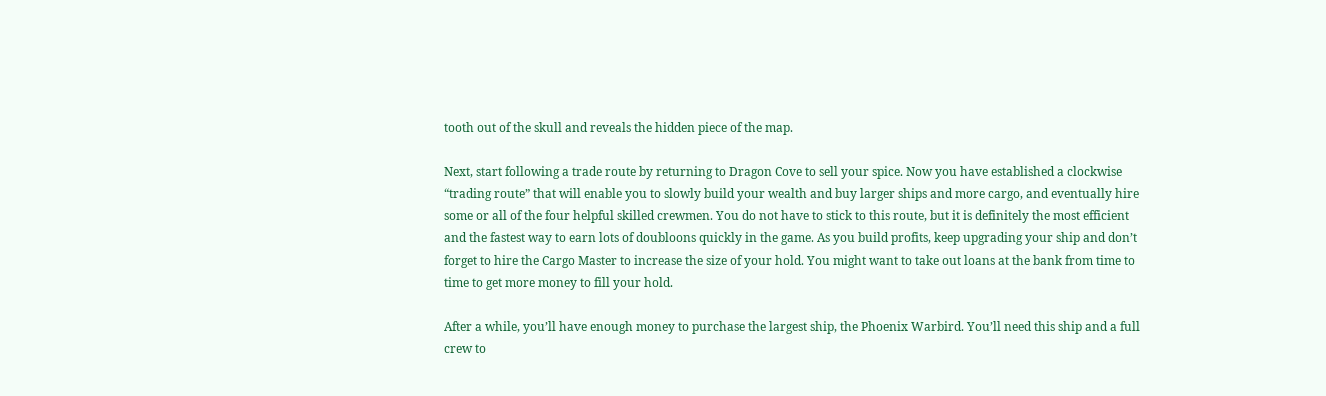tooth out of the skull and reveals the hidden piece of the map.

Next, start following a trade route by returning to Dragon Cove to sell your spice. Now you have established a clockwise “trading route” that will enable you to slowly build your wealth and buy larger ships and more cargo, and eventually hire some or all of the four helpful skilled crewmen. You do not have to stick to this route, but it is definitely the most efficient and the fastest way to earn lots of doubloons quickly in the game. As you build profits, keep upgrading your ship and don’t forget to hire the Cargo Master to increase the size of your hold. You might want to take out loans at the bank from time to time to get more money to fill your hold.

After a while, you’ll have enough money to purchase the largest ship, the Phoenix Warbird. You’ll need this ship and a full crew to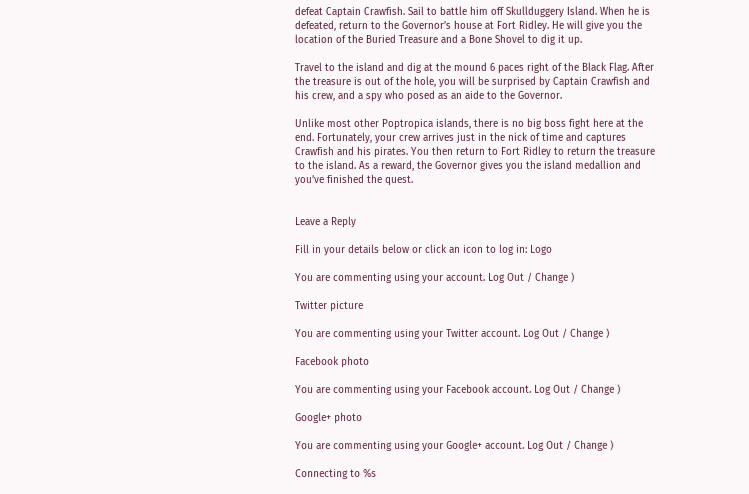defeat Captain Crawfish. Sail to battle him off Skullduggery Island. When he is defeated, return to the Governor’s house at Fort Ridley. He will give you the location of the Buried Treasure and a Bone Shovel to dig it up.

Travel to the island and dig at the mound 6 paces right of the Black Flag. After the treasure is out of the hole, you will be surprised by Captain Crawfish and his crew, and a spy who posed as an aide to the Governor.

Unlike most other Poptropica islands, there is no big boss fight here at the end. Fortunately, your crew arrives just in the nick of time and captures Crawfish and his pirates. You then return to Fort Ridley to return the treasure to the island. As a reward, the Governor gives you the island medallion and you’ve finished the quest.


Leave a Reply

Fill in your details below or click an icon to log in: Logo

You are commenting using your account. Log Out / Change )

Twitter picture

You are commenting using your Twitter account. Log Out / Change )

Facebook photo

You are commenting using your Facebook account. Log Out / Change )

Google+ photo

You are commenting using your Google+ account. Log Out / Change )

Connecting to %s